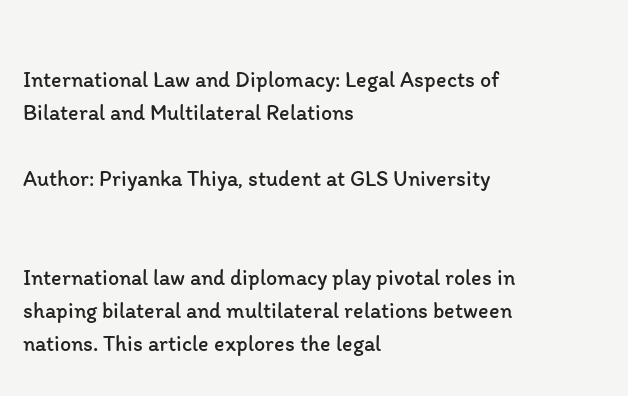International Law and Diplomacy: Legal Aspects of Bilateral and Multilateral Relations

Author: Priyanka Thiya, student at GLS University


International law and diplomacy play pivotal roles in shaping bilateral and multilateral relations between nations. This article explores the legal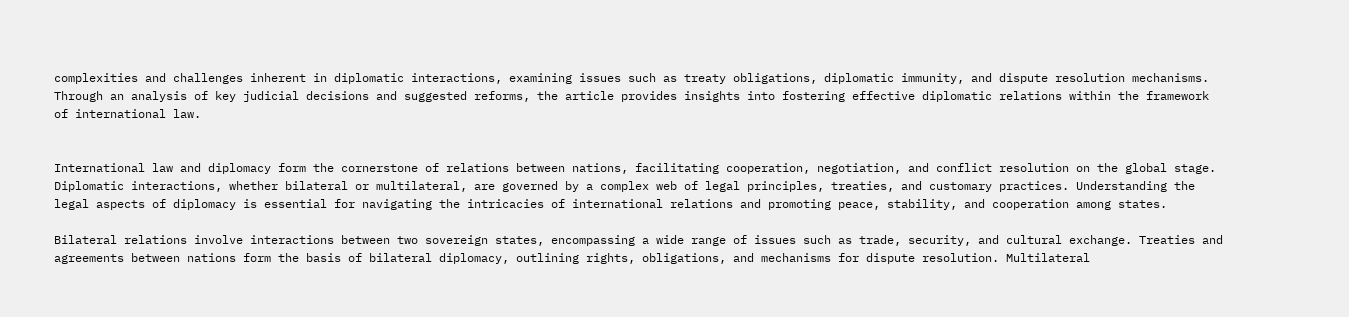complexities and challenges inherent in diplomatic interactions, examining issues such as treaty obligations, diplomatic immunity, and dispute resolution mechanisms. Through an analysis of key judicial decisions and suggested reforms, the article provides insights into fostering effective diplomatic relations within the framework of international law.


International law and diplomacy form the cornerstone of relations between nations, facilitating cooperation, negotiation, and conflict resolution on the global stage. Diplomatic interactions, whether bilateral or multilateral, are governed by a complex web of legal principles, treaties, and customary practices. Understanding the legal aspects of diplomacy is essential for navigating the intricacies of international relations and promoting peace, stability, and cooperation among states.

Bilateral relations involve interactions between two sovereign states, encompassing a wide range of issues such as trade, security, and cultural exchange. Treaties and agreements between nations form the basis of bilateral diplomacy, outlining rights, obligations, and mechanisms for dispute resolution. Multilateral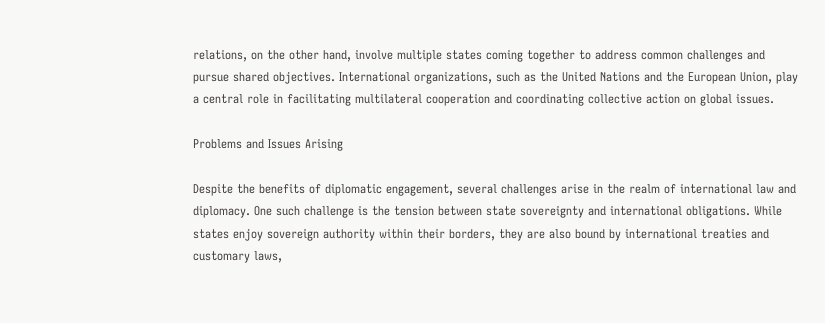relations, on the other hand, involve multiple states coming together to address common challenges and pursue shared objectives. International organizations, such as the United Nations and the European Union, play a central role in facilitating multilateral cooperation and coordinating collective action on global issues.

Problems and Issues Arising

Despite the benefits of diplomatic engagement, several challenges arise in the realm of international law and diplomacy. One such challenge is the tension between state sovereignty and international obligations. While states enjoy sovereign authority within their borders, they are also bound by international treaties and customary laws,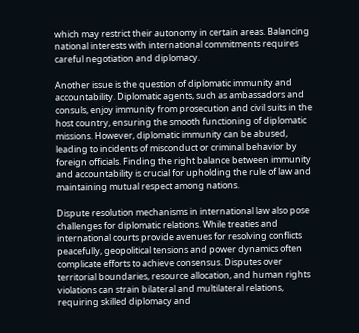which may restrict their autonomy in certain areas. Balancing national interests with international commitments requires careful negotiation and diplomacy.

Another issue is the question of diplomatic immunity and accountability. Diplomatic agents, such as ambassadors and consuls, enjoy immunity from prosecution and civil suits in the host country, ensuring the smooth functioning of diplomatic missions. However, diplomatic immunity can be abused, leading to incidents of misconduct or criminal behavior by foreign officials. Finding the right balance between immunity and accountability is crucial for upholding the rule of law and maintaining mutual respect among nations.

Dispute resolution mechanisms in international law also pose challenges for diplomatic relations. While treaties and international courts provide avenues for resolving conflicts peacefully, geopolitical tensions and power dynamics often complicate efforts to achieve consensus. Disputes over territorial boundaries, resource allocation, and human rights violations can strain bilateral and multilateral relations, requiring skilled diplomacy and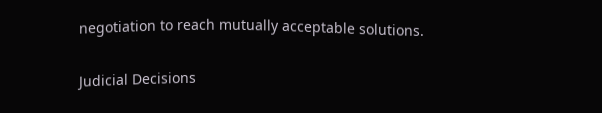negotiation to reach mutually acceptable solutions.

Judicial Decisions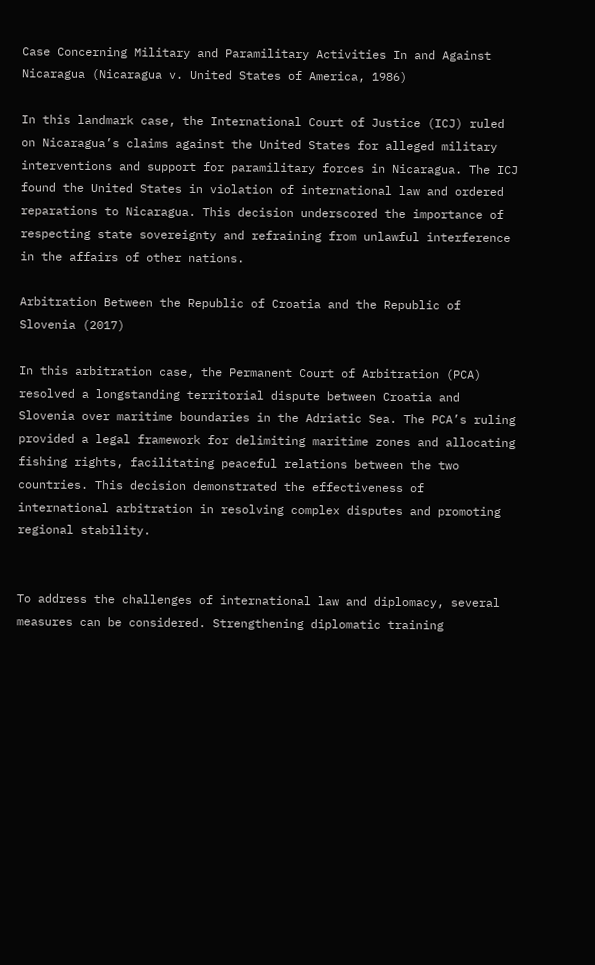Case Concerning Military and Paramilitary Activities In and Against Nicaragua (Nicaragua v. United States of America, 1986)

In this landmark case, the International Court of Justice (ICJ) ruled on Nicaragua’s claims against the United States for alleged military interventions and support for paramilitary forces in Nicaragua. The ICJ found the United States in violation of international law and ordered reparations to Nicaragua. This decision underscored the importance of respecting state sovereignty and refraining from unlawful interference in the affairs of other nations.

Arbitration Between the Republic of Croatia and the Republic of Slovenia (2017)

In this arbitration case, the Permanent Court of Arbitration (PCA) resolved a longstanding territorial dispute between Croatia and Slovenia over maritime boundaries in the Adriatic Sea. The PCA’s ruling provided a legal framework for delimiting maritime zones and allocating fishing rights, facilitating peaceful relations between the two countries. This decision demonstrated the effectiveness of international arbitration in resolving complex disputes and promoting regional stability.


To address the challenges of international law and diplomacy, several measures can be considered. Strengthening diplomatic training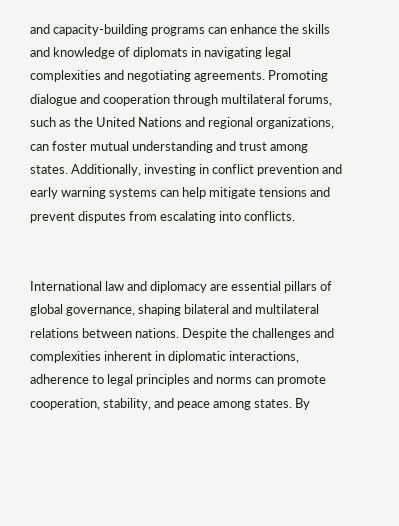and capacity-building programs can enhance the skills and knowledge of diplomats in navigating legal complexities and negotiating agreements. Promoting dialogue and cooperation through multilateral forums, such as the United Nations and regional organizations, can foster mutual understanding and trust among states. Additionally, investing in conflict prevention and early warning systems can help mitigate tensions and prevent disputes from escalating into conflicts.


International law and diplomacy are essential pillars of global governance, shaping bilateral and multilateral relations between nations. Despite the challenges and complexities inherent in diplomatic interactions, adherence to legal principles and norms can promote cooperation, stability, and peace among states. By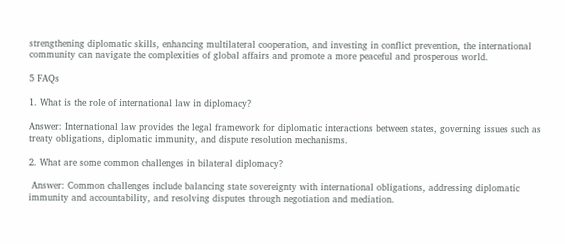strengthening diplomatic skills, enhancing multilateral cooperation, and investing in conflict prevention, the international community can navigate the complexities of global affairs and promote a more peaceful and prosperous world.

5 FAQs

1. What is the role of international law in diplomacy?

Answer: International law provides the legal framework for diplomatic interactions between states, governing issues such as treaty obligations, diplomatic immunity, and dispute resolution mechanisms.

2. What are some common challenges in bilateral diplomacy?

 Answer: Common challenges include balancing state sovereignty with international obligations, addressing diplomatic immunity and accountability, and resolving disputes through negotiation and mediation.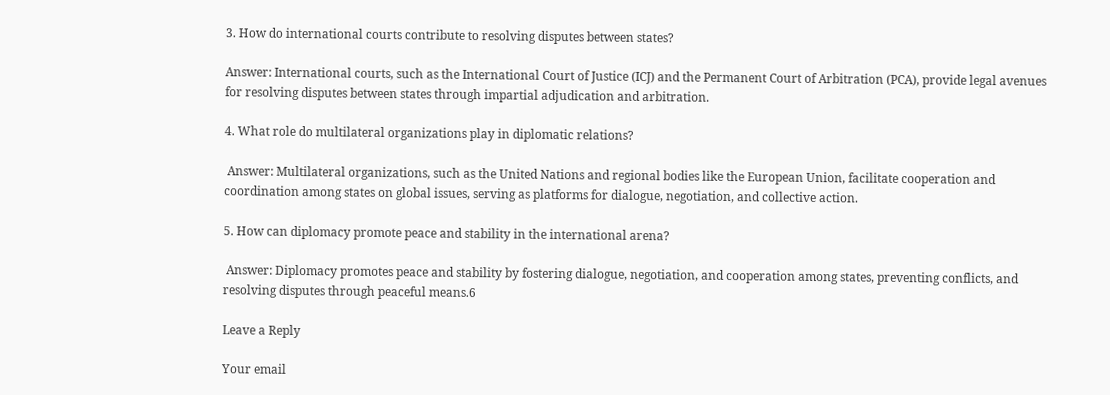3. How do international courts contribute to resolving disputes between states?

Answer: International courts, such as the International Court of Justice (ICJ) and the Permanent Court of Arbitration (PCA), provide legal avenues for resolving disputes between states through impartial adjudication and arbitration.

4. What role do multilateral organizations play in diplomatic relations?

 Answer: Multilateral organizations, such as the United Nations and regional bodies like the European Union, facilitate cooperation and coordination among states on global issues, serving as platforms for dialogue, negotiation, and collective action.

5. How can diplomacy promote peace and stability in the international arena?

 Answer: Diplomacy promotes peace and stability by fostering dialogue, negotiation, and cooperation among states, preventing conflicts, and resolving disputes through peaceful means.6

Leave a Reply

Your email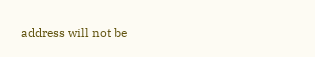address will not be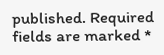published. Required fields are marked *